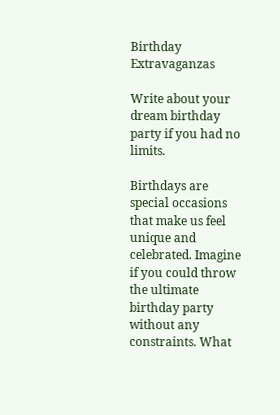Birthday Extravaganzas

Write about your dream birthday party if you had no limits.

Birthdays are special occasions that make us feel unique and celebrated. Imagine if you could throw the ultimate birthday party without any constraints. What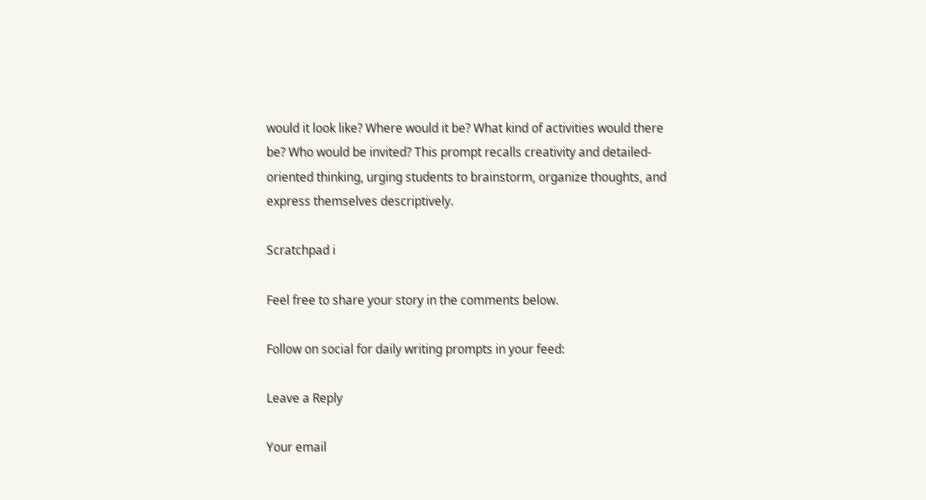would it look like? Where would it be? What kind of activities would there be? Who would be invited? This prompt recalls creativity and detailed-oriented thinking, urging students to brainstorm, organize thoughts, and express themselves descriptively.

Scratchpad ℹ

Feel free to share your story in the comments below.

Follow on social for daily writing prompts in your feed:

Leave a Reply

Your email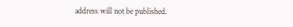address will not be published.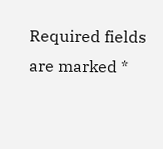Required fields are marked *